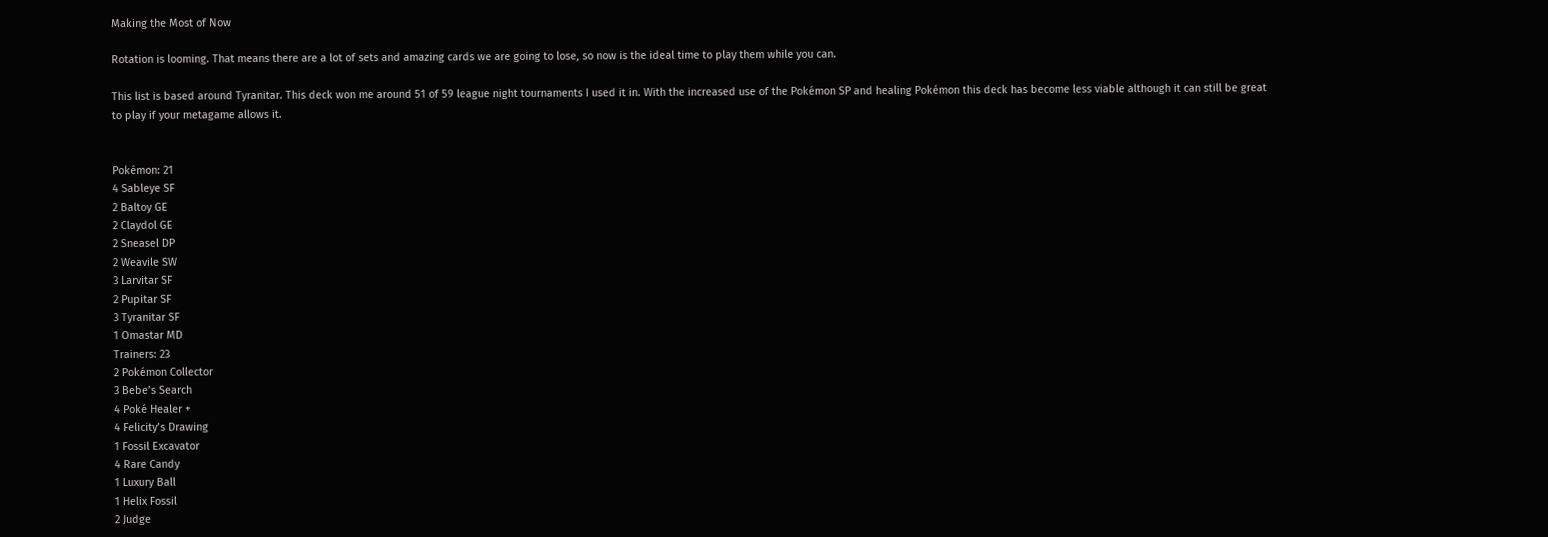Making the Most of Now

Rotation is looming. That means there are a lot of sets and amazing cards we are going to lose, so now is the ideal time to play them while you can.

This list is based around Tyranitar. This deck won me around 51 of 59 league night tournaments I used it in. With the increased use of the Pokémon SP and healing Pokémon this deck has become less viable although it can still be great to play if your metagame allows it.


Pokémon: 21
4 Sableye SF
2 Baltoy GE
2 Claydol GE
2 Sneasel DP
2 Weavile SW
3 Larvitar SF
2 Pupitar SF
3 Tyranitar SF
1 Omastar MD
Trainers: 23
2 Pokémon Collector
3 Bebe’s Search
4 Poké Healer +
4 Felicity’s Drawing
1 Fossil Excavator
4 Rare Candy
1 Luxury Ball
1 Helix Fossil
2 Judge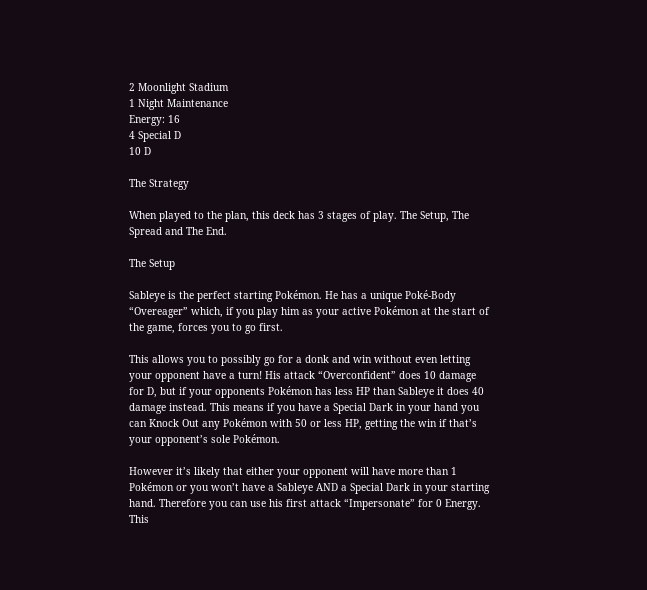2 Moonlight Stadium
1 Night Maintenance
Energy: 16
4 Special D
10 D

The Strategy

When played to the plan, this deck has 3 stages of play. The Setup, The Spread and The End.

The Setup

Sableye is the perfect starting Pokémon. He has a unique Poké-Body “Overeager” which, if you play him as your active Pokémon at the start of the game, forces you to go first.

This allows you to possibly go for a donk and win without even letting your opponent have a turn! His attack “Overconfident” does 10 damage for D, but if your opponents Pokémon has less HP than Sableye it does 40 damage instead. This means if you have a Special Dark in your hand you can Knock Out any Pokémon with 50 or less HP, getting the win if that’s your opponent’s sole Pokémon.

However it’s likely that either your opponent will have more than 1 Pokémon or you won’t have a Sableye AND a Special Dark in your starting hand. Therefore you can use his first attack “Impersonate” for 0 Energy. This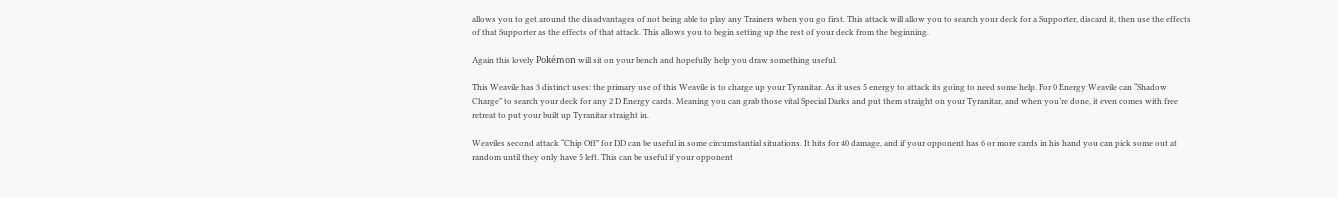allows you to get around the disadvantages of not being able to play any Trainers when you go first. This attack will allow you to search your deck for a Supporter, discard it, then use the effects of that Supporter as the effects of that attack. This allows you to begin setting up the rest of your deck from the beginning.

Again this lovely Pokémon will sit on your bench and hopefully help you draw something useful.

This Weavile has 3 distinct uses: the primary use of this Weavile is to charge up your Tyranitar. As it uses 5 energy to attack its going to need some help. For 0 Energy Weavile can “Shadow Charge” to search your deck for any 2 D Energy cards. Meaning you can grab those vital Special Darks and put them straight on your Tyranitar, and when you’re done, it even comes with free retreat to put your built up Tyranitar straight in.

Weaviles second attack “Chip Off” for DD can be useful in some circumstantial situations. It hits for 40 damage, and if your opponent has 6 or more cards in his hand you can pick some out at random until they only have 5 left. This can be useful if your opponent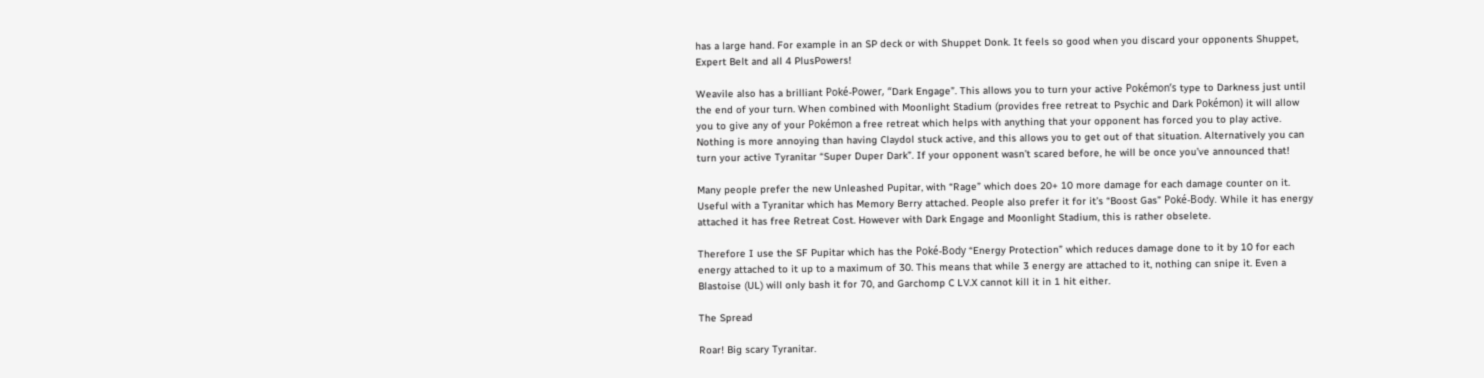has a large hand. For example in an SP deck or with Shuppet Donk. It feels so good when you discard your opponents Shuppet, Expert Belt and all 4 PlusPowers!

Weavile also has a brilliant Poké-Power, “Dark Engage”. This allows you to turn your active Pokémon’s type to Darkness just until the end of your turn. When combined with Moonlight Stadium (provides free retreat to Psychic and Dark Pokémon) it will allow you to give any of your Pokémon a free retreat which helps with anything that your opponent has forced you to play active. Nothing is more annoying than having Claydol stuck active, and this allows you to get out of that situation. Alternatively you can turn your active Tyranitar “Super Duper Dark”. If your opponent wasn’t scared before, he will be once you’ve announced that!

Many people prefer the new Unleashed Pupitar, with “Rage” which does 20+ 10 more damage for each damage counter on it. Useful with a Tyranitar which has Memory Berry attached. People also prefer it for it’s “Boost Gas” Poké-Body. While it has energy attached it has free Retreat Cost. However with Dark Engage and Moonlight Stadium, this is rather obselete.

Therefore I use the SF Pupitar which has the Poké-Body “Energy Protection” which reduces damage done to it by 10 for each energy attached to it up to a maximum of 30. This means that while 3 energy are attached to it, nothing can snipe it. Even a Blastoise (UL) will only bash it for 70, and Garchomp C LV.X cannot kill it in 1 hit either.

The Spread

Roar! Big scary Tyranitar.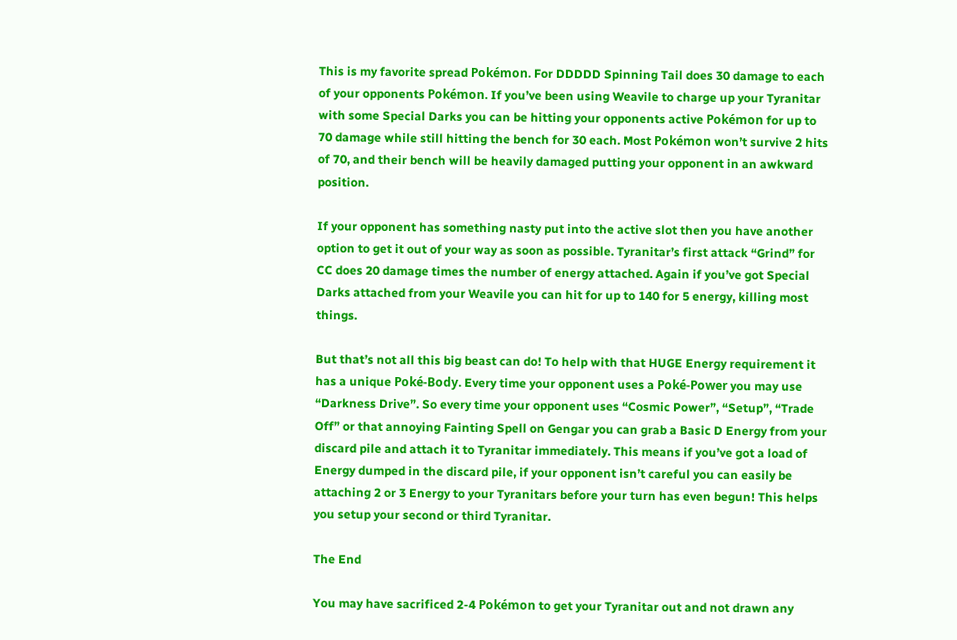This is my favorite spread Pokémon. For DDDDD Spinning Tail does 30 damage to each of your opponents Pokémon. If you’ve been using Weavile to charge up your Tyranitar with some Special Darks you can be hitting your opponents active Pokémon for up to 70 damage while still hitting the bench for 30 each. Most Pokémon won’t survive 2 hits of 70, and their bench will be heavily damaged putting your opponent in an awkward position.

If your opponent has something nasty put into the active slot then you have another option to get it out of your way as soon as possible. Tyranitar’s first attack “Grind” for CC does 20 damage times the number of energy attached. Again if you’ve got Special Darks attached from your Weavile you can hit for up to 140 for 5 energy, killing most things.

But that’s not all this big beast can do! To help with that HUGE Energy requirement it has a unique Poké-Body. Every time your opponent uses a Poké-Power you may use “Darkness Drive”. So every time your opponent uses “Cosmic Power”, “Setup”, “Trade Off” or that annoying Fainting Spell on Gengar you can grab a Basic D Energy from your discard pile and attach it to Tyranitar immediately. This means if you’ve got a load of Energy dumped in the discard pile, if your opponent isn’t careful you can easily be attaching 2 or 3 Energy to your Tyranitars before your turn has even begun! This helps you setup your second or third Tyranitar.

The End

You may have sacrificed 2-4 Pokémon to get your Tyranitar out and not drawn any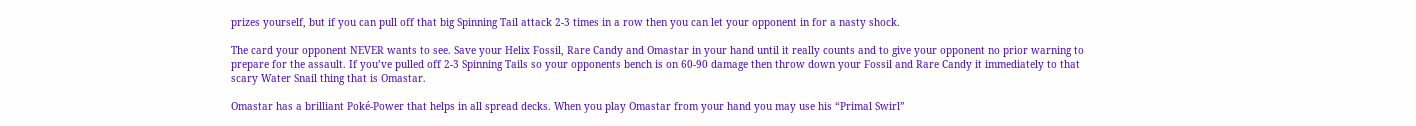prizes yourself, but if you can pull off that big Spinning Tail attack 2-3 times in a row then you can let your opponent in for a nasty shock.

The card your opponent NEVER wants to see. Save your Helix Fossil, Rare Candy and Omastar in your hand until it really counts and to give your opponent no prior warning to prepare for the assault. If you’ve pulled off 2-3 Spinning Tails so your opponents bench is on 60-90 damage then throw down your Fossil and Rare Candy it immediately to that scary Water Snail thing that is Omastar.

Omastar has a brilliant Poké-Power that helps in all spread decks. When you play Omastar from your hand you may use his “Primal Swirl”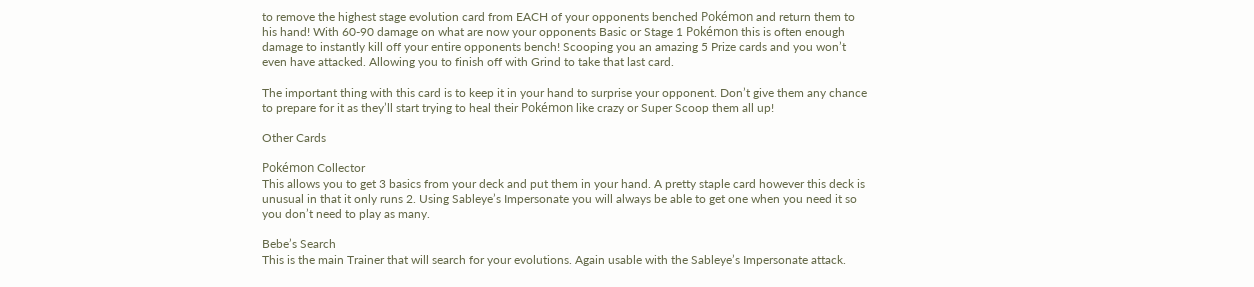to remove the highest stage evolution card from EACH of your opponents benched Pokémon and return them to his hand! With 60-90 damage on what are now your opponents Basic or Stage 1 Pokémon this is often enough damage to instantly kill off your entire opponents bench! Scooping you an amazing 5 Prize cards and you won’t even have attacked. Allowing you to finish off with Grind to take that last card.

The important thing with this card is to keep it in your hand to surprise your opponent. Don’t give them any chance to prepare for it as they’ll start trying to heal their Pokémon like crazy or Super Scoop them all up!

Other Cards

Pokémon Collector
This allows you to get 3 basics from your deck and put them in your hand. A pretty staple card however this deck is unusual in that it only runs 2. Using Sableye’s Impersonate you will always be able to get one when you need it so you don’t need to play as many.

Bebe’s Search
This is the main Trainer that will search for your evolutions. Again usable with the Sableye’s Impersonate attack.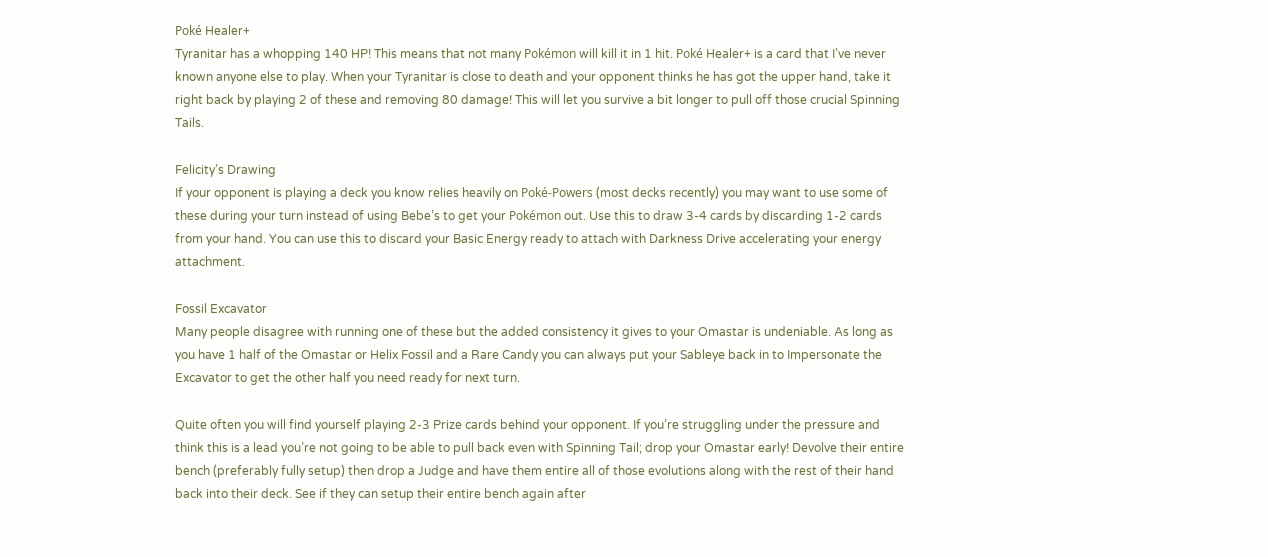Poké Healer+
Tyranitar has a whopping 140 HP! This means that not many Pokémon will kill it in 1 hit. Poké Healer+ is a card that I’ve never known anyone else to play. When your Tyranitar is close to death and your opponent thinks he has got the upper hand, take it right back by playing 2 of these and removing 80 damage! This will let you survive a bit longer to pull off those crucial Spinning Tails.

Felicity’s Drawing
If your opponent is playing a deck you know relies heavily on Poké-Powers (most decks recently) you may want to use some of these during your turn instead of using Bebe’s to get your Pokémon out. Use this to draw 3-4 cards by discarding 1-2 cards from your hand. You can use this to discard your Basic Energy ready to attach with Darkness Drive accelerating your energy attachment.

Fossil Excavator
Many people disagree with running one of these but the added consistency it gives to your Omastar is undeniable. As long as you have 1 half of the Omastar or Helix Fossil and a Rare Candy you can always put your Sableye back in to Impersonate the Excavator to get the other half you need ready for next turn.

Quite often you will find yourself playing 2-3 Prize cards behind your opponent. If you’re struggling under the pressure and think this is a lead you’re not going to be able to pull back even with Spinning Tail; drop your Omastar early! Devolve their entire bench (preferably fully setup) then drop a Judge and have them entire all of those evolutions along with the rest of their hand back into their deck. See if they can setup their entire bench again after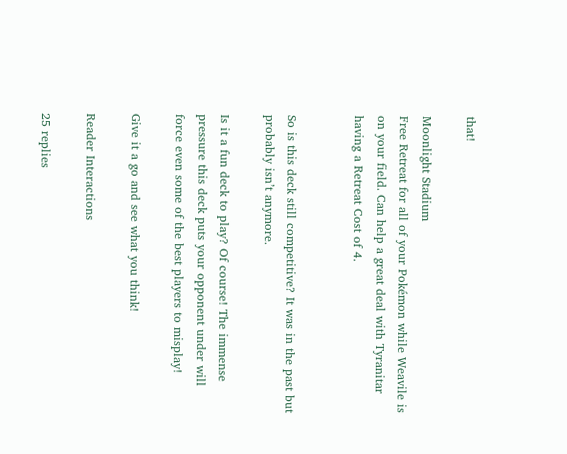that!

Moonlight Stadium
Free Retreat for all of your Pokémon while Weavile is on your field. Can help a great deal with Tyranitar having a Retreat Cost of 4.


So is this deck still competitive? It was in the past but probably isn’t anymore.

Is it a fun deck to play? Of course! The immense pressure this deck puts your opponent under will force even some of the best players to misplay!

Give it a go and see what you think!

Reader Interactions

25 replies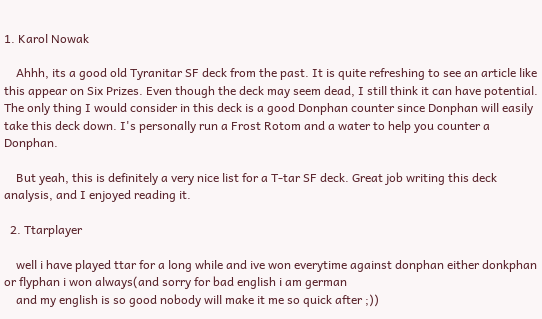1. Karol Nowak

    Ahhh, its a good old Tyranitar SF deck from the past. It is quite refreshing to see an article like this appear on Six Prizes. Even though the deck may seem dead, I still think it can have potential. The only thing I would consider in this deck is a good Donphan counter since Donphan will easily take this deck down. I's personally run a Frost Rotom and a water to help you counter a Donphan.

    But yeah, this is definitely a very nice list for a T-tar SF deck. Great job writing this deck analysis, and I enjoyed reading it.

  2. Ttarplayer

    well i have played ttar for a long while and ive won everytime against donphan either donkphan or flyphan i won always(and sorry for bad english i am german
    and my english is so good nobody will make it me so quick after ;))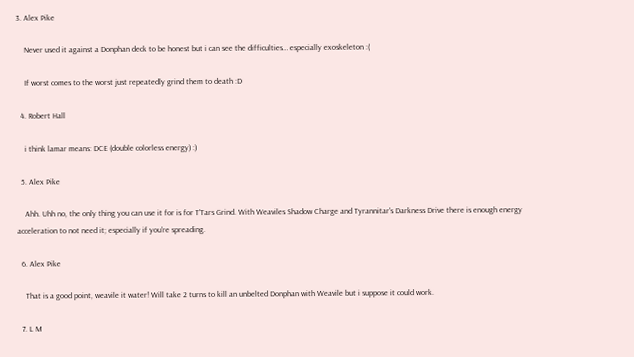3. Alex Pike

    Never used it against a Donphan deck to be honest but i can see the difficulties… especially exoskeleton :(

    If worst comes to the worst just repeatedly grind them to death :D

  4. Robert Hall

    i think lamar means: DCE (double colorless energy) :)

  5. Alex Pike

    Ahh. Uhh no, the only thing you can use it for is for T'Tars Grind. With Weaviles Shadow Charge and Tyrannitar's Darkness Drive there is enough energy acceleration to not need it; especially if you're spreading.

  6. Alex Pike

    That is a good point, weavile it water! Will take 2 turns to kill an unbelted Donphan with Weavile but i suppose it could work.

  7. L M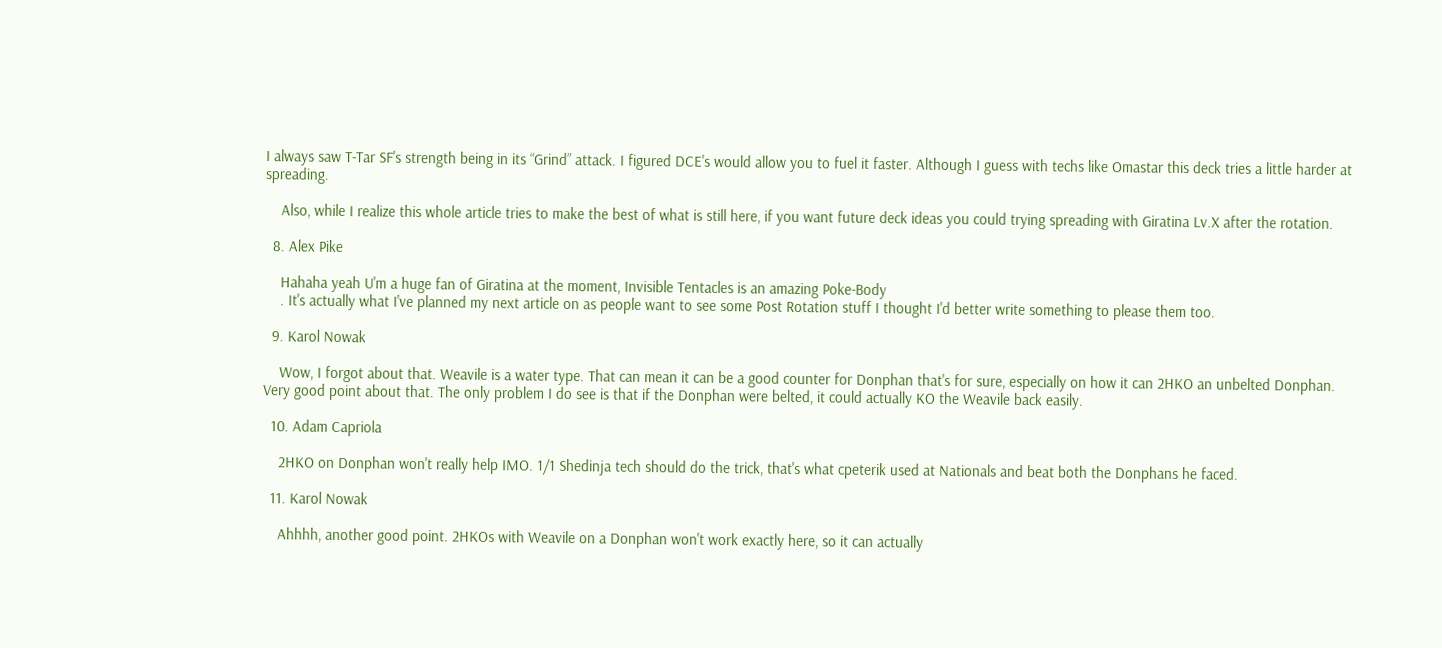I always saw T-Tar SF's strength being in its “Grind” attack. I figured DCE's would allow you to fuel it faster. Although I guess with techs like Omastar this deck tries a little harder at spreading.

    Also, while I realize this whole article tries to make the best of what is still here, if you want future deck ideas you could trying spreading with Giratina Lv.X after the rotation.

  8. Alex Pike

    Hahaha yeah U'm a huge fan of Giratina at the moment, Invisible Tentacles is an amazing Poke-Body
    . It's actually what I've planned my next article on as people want to see some Post Rotation stuff I thought I'd better write something to please them too.

  9. Karol Nowak

    Wow, I forgot about that. Weavile is a water type. That can mean it can be a good counter for Donphan that's for sure, especially on how it can 2HKO an unbelted Donphan. Very good point about that. The only problem I do see is that if the Donphan were belted, it could actually KO the Weavile back easily.

  10. Adam Capriola

    2HKO on Donphan won't really help IMO. 1/1 Shedinja tech should do the trick, that's what cpeterik used at Nationals and beat both the Donphans he faced.

  11. Karol Nowak

    Ahhhh, another good point. 2HKOs with Weavile on a Donphan won't work exactly here, so it can actually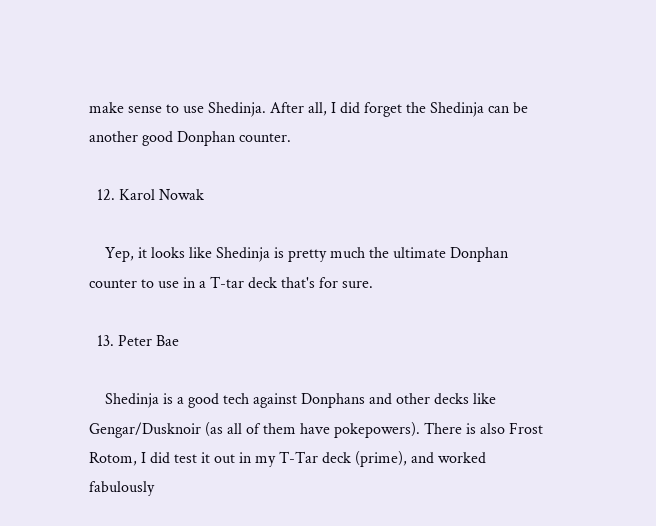make sense to use Shedinja. After all, I did forget the Shedinja can be another good Donphan counter.

  12. Karol Nowak

    Yep, it looks like Shedinja is pretty much the ultimate Donphan counter to use in a T-tar deck that's for sure.

  13. Peter Bae

    Shedinja is a good tech against Donphans and other decks like Gengar/Dusknoir (as all of them have pokepowers). There is also Frost Rotom, I did test it out in my T-Tar deck (prime), and worked fabulously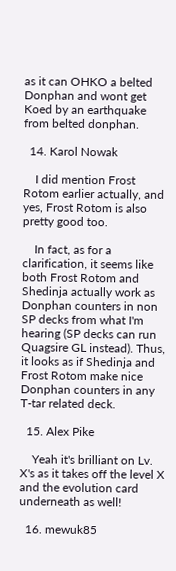as it can OHKO a belted Donphan and wont get Koed by an earthquake from belted donphan.

  14. Karol Nowak

    I did mention Frost Rotom earlier actually, and yes, Frost Rotom is also pretty good too.

    In fact, as for a clarification, it seems like both Frost Rotom and Shedinja actually work as Donphan counters in non SP decks from what I'm hearing (SP decks can run Quagsire GL instead). Thus, it looks as if Shedinja and Frost Rotom make nice Donphan counters in any T-tar related deck.

  15. Alex Pike

    Yeah it's brilliant on Lv. X's as it takes off the level X and the evolution card underneath as well!

  16. mewuk85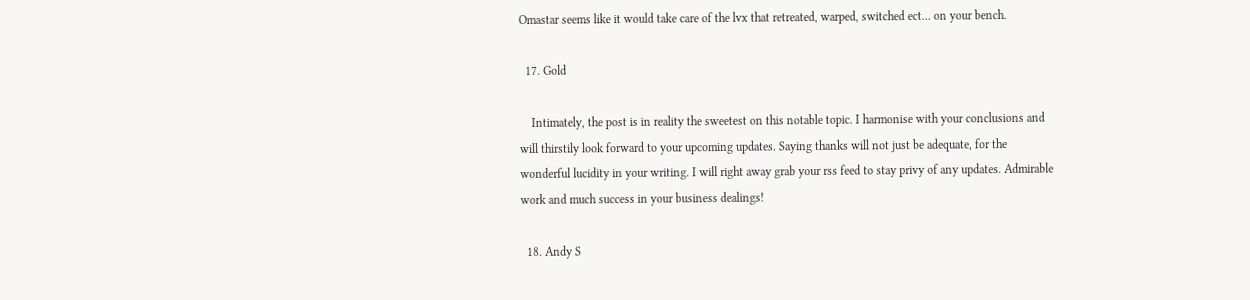Omastar seems like it would take care of the lvx that retreated, warped, switched ect… on your bench.

  17. Gold

    Intimately, the post is in reality the sweetest on this notable topic. I harmonise with your conclusions and will thirstily look forward to your upcoming updates. Saying thanks will not just be adequate, for the wonderful lucidity in your writing. I will right away grab your rss feed to stay privy of any updates. Admirable work and much success in your business dealings!

  18. Andy S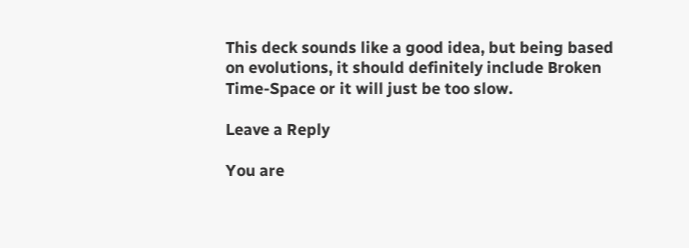This deck sounds like a good idea, but being based on evolutions, it should definitely include Broken Time-Space or it will just be too slow.

Leave a Reply

You are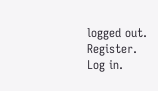logged out. Register. Log in.